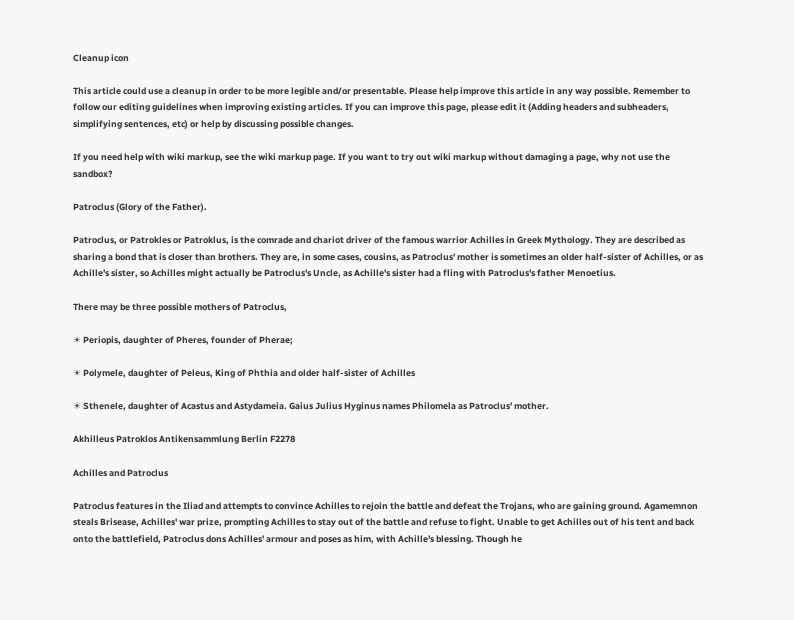Cleanup icon

This article could use a cleanup in order to be more legible and/or presentable. Please help improve this article in any way possible. Remember to follow our editing guidelines when improving existing articles. If you can improve this page, please edit it (Adding headers and subheaders, simplifying sentences, etc) or help by discussing possible changes.

If you need help with wiki markup, see the wiki markup page. If you want to try out wiki markup without damaging a page, why not use the sandbox?

Patroclus (Glory of the Father).

Patroclus, or Patrokles or Patroklus, is the comrade and chariot driver of the famous warrior Achilles in Greek Mythology. They are described as sharing a bond that is closer than brothers. They are, in some cases, cousins, as Patroclus' mother is sometimes an older half-sister of Achilles, or as Achille's sister, so Achilles might actually be Patroclus's Uncle, as Achille's sister had a fling with Patroclus's father Menoetius.

There may be three possible mothers of Patroclus,

☀ Periopis, daughter of Pheres, founder of Pherae;

☀ Polymele, daughter of Peleus, King of Phthia and older half-sister of Achilles

☀ Sthenele, daughter of Acastus and Astydameia. Gaius Julius Hyginus names Philomela as Patroclus' mother.

Akhilleus Patroklos Antikensammlung Berlin F2278

Achilles and Patroclus

Patroclus features in the Iliad and attempts to convince Achilles to rejoin the battle and defeat the Trojans, who are gaining ground. Agamemnon steals Brisease, Achilles' war prize, prompting Achilles to stay out of the battle and refuse to fight. Unable to get Achilles out of his tent and back onto the battlefield, Patroclus dons Achilles' armour and poses as him, with Achille's blessing. Though he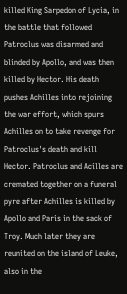killed King Sarpedon of Lycia, in the battle that followed Patroclus was disarmed and blinded by Apollo, and was then killed by Hector. His death pushes Achilles into rejoining the war effort, which spurs Achilles on to take revenge for Patroclus's death and kill Hector. Patroclus and Acilles are cremated together on a funeral pyre after Achilles is killed by Apollo and Paris in the sack of Troy. Much later they are reunited on the island of Leuke, also in the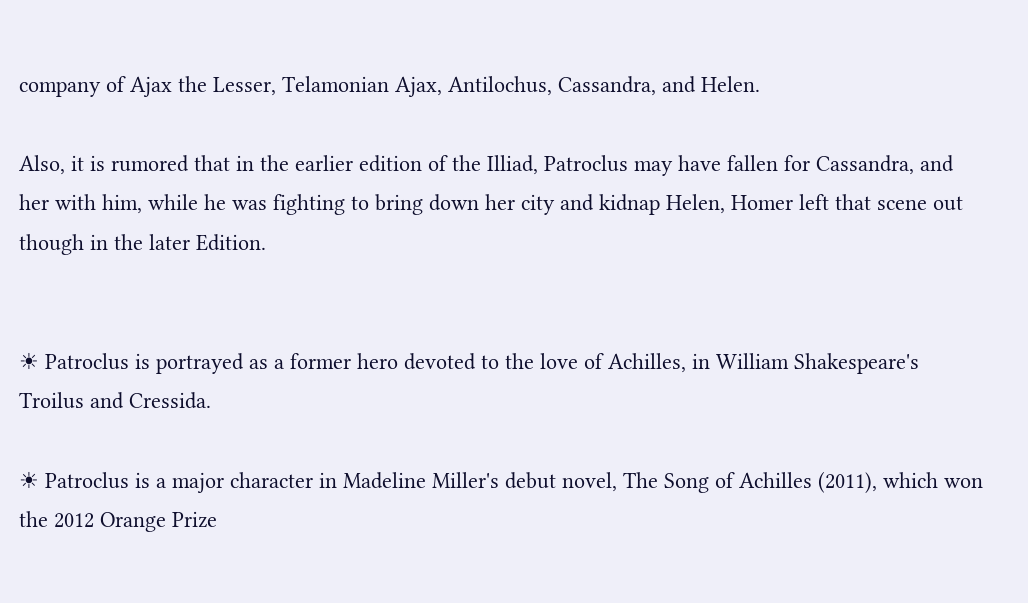company of Ajax the Lesser, Telamonian Ajax, Antilochus, Cassandra, and Helen.

Also, it is rumored that in the earlier edition of the Illiad, Patroclus may have fallen for Cassandra, and her with him, while he was fighting to bring down her city and kidnap Helen, Homer left that scene out though in the later Edition.


☀ Patroclus is portrayed as a former hero devoted to the love of Achilles, in William Shakespeare's Troilus and Cressida.

☀ Patroclus is a major character in Madeline Miller's debut novel, The Song of Achilles (2011), which won the 2012 Orange Prize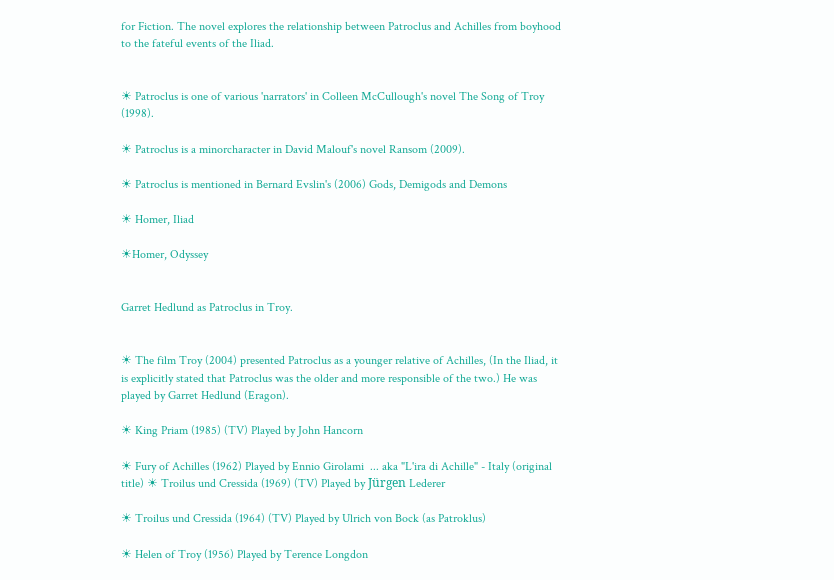for Fiction. The novel explores the relationship between Patroclus and Achilles from boyhood to the fateful events of the Iliad.


☀ Patroclus is one of various 'narrators' in Colleen McCullough's novel The Song of Troy (1998).

☀ Patroclus is a minorcharacter in David Malouf's novel Ransom (2009).

☀ Patroclus is mentioned in Bernard Evslin's (2006) Gods, Demigods and Demons

☀ Homer, Iliad

☀Homer, Odyssey


Garret Hedlund as Patroclus in Troy.


☀ The film Troy (2004) presented Patroclus as a younger relative of Achilles, (In the Iliad, it is explicitly stated that Patroclus was the older and more responsible of the two.) He was played by Garret Hedlund (Eragon).

☀ King Priam (1985) (TV) Played by John Hancorn

☀ Fury of Achilles (1962) Played by Ennio Girolami  ... aka "L'ira di Achille" - Italy (original title) ☀ Troilus und Cressida (1969) (TV) Played by Jürgen Lederer

☀ Troilus und Cressida (1964) (TV) Played by Ulrich von Bock (as Patroklus)

☀ Helen of Troy (1956) Played by Terence Longdon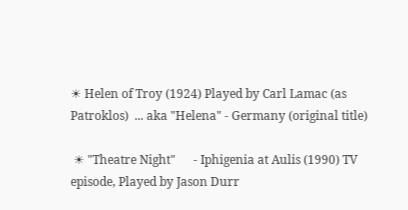☀ Helen of Troy (1924) Played by Carl Lamac (as Patroklos)  ... aka "Helena" - Germany (original title)

 ☀ "Theatre Night"      - Iphigenia at Aulis (1990) TV episode, Played by Jason Durr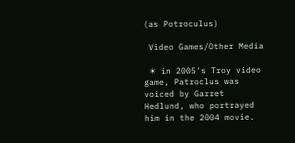(as Potroculus)

 Video Games/Other Media

 ☀ in 2005's Troy video game, Patroclus was voiced by Garret Hedlund, who portrayed him in the 2004 movie.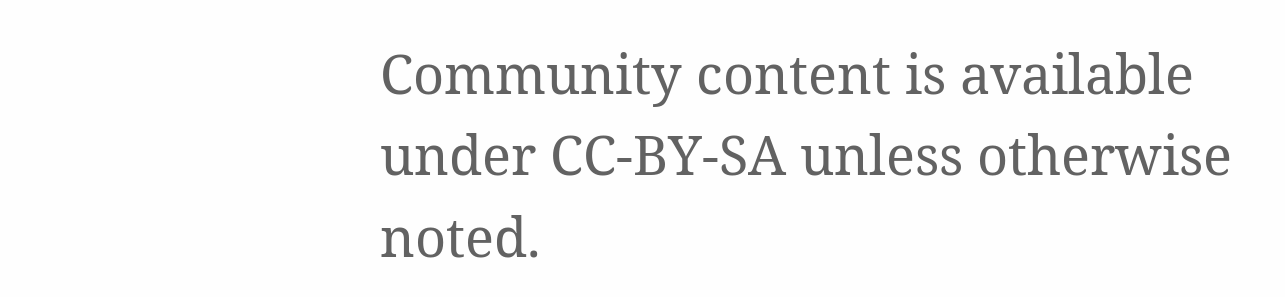Community content is available under CC-BY-SA unless otherwise noted.